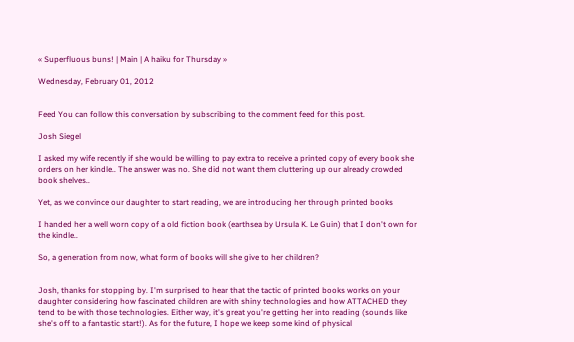« Superfluous buns! | Main | A haiku for Thursday »

Wednesday, February 01, 2012


Feed You can follow this conversation by subscribing to the comment feed for this post.

Josh Siegel

I asked my wife recently if she would be willing to pay extra to receive a printed copy of every book she orders on her kindle.. The answer was no. She did not want them cluttering up our already crowded book shelves..

Yet, as we convince our daughter to start reading, we are introducing her through printed books

I handed her a well worn copy of a old fiction book (earthsea by Ursula K. Le Guin) that I don't own for the kindle..

So, a generation from now, what form of books will she give to her children?


Josh, thanks for stopping by. I'm surprised to hear that the tactic of printed books works on your daughter considering how fascinated children are with shiny technologies and how ATTACHED they tend to be with those technologies. Either way, it's great you're getting her into reading (sounds like she's off to a fantastic start!). As for the future, I hope we keep some kind of physical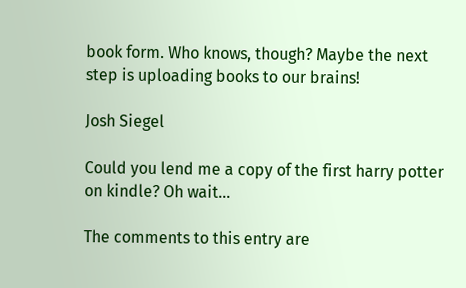book form. Who knows, though? Maybe the next step is uploading books to our brains!

Josh Siegel

Could you lend me a copy of the first harry potter on kindle? Oh wait...

The comments to this entry are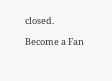closed.

Become a Fan